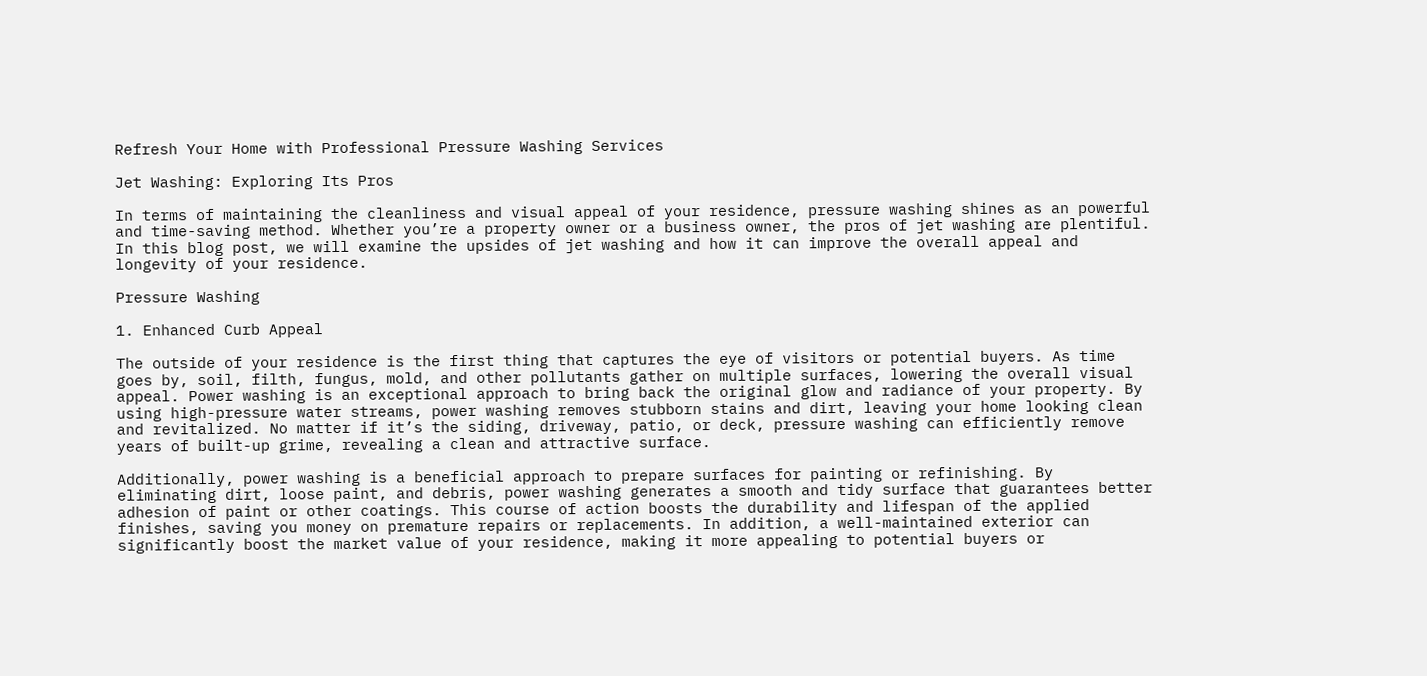Refresh Your Home with Professional Pressure Washing Services

Jet Washing: Exploring Its Pros

In terms of maintaining the cleanliness and visual appeal of your residence, pressure washing shines as an powerful and time-saving method. Whether you’re a property owner or a business owner, the pros of jet washing are plentiful. In this blog post, we will examine the upsides of jet washing and how it can improve the overall appeal and longevity of your residence.

Pressure Washing

1. Enhanced Curb Appeal

The outside of your residence is the first thing that captures the eye of visitors or potential buyers. As time goes by, soil, filth, fungus, mold, and other pollutants gather on multiple surfaces, lowering the overall visual appeal. Power washing is an exceptional approach to bring back the original glow and radiance of your property. By using high-pressure water streams, power washing removes stubborn stains and dirt, leaving your home looking clean and revitalized. No matter if it’s the siding, driveway, patio, or deck, pressure washing can efficiently remove years of built-up grime, revealing a clean and attractive surface.

Additionally, power washing is a beneficial approach to prepare surfaces for painting or refinishing. By eliminating dirt, loose paint, and debris, power washing generates a smooth and tidy surface that guarantees better adhesion of paint or other coatings. This course of action boosts the durability and lifespan of the applied finishes, saving you money on premature repairs or replacements. In addition, a well-maintained exterior can significantly boost the market value of your residence, making it more appealing to potential buyers or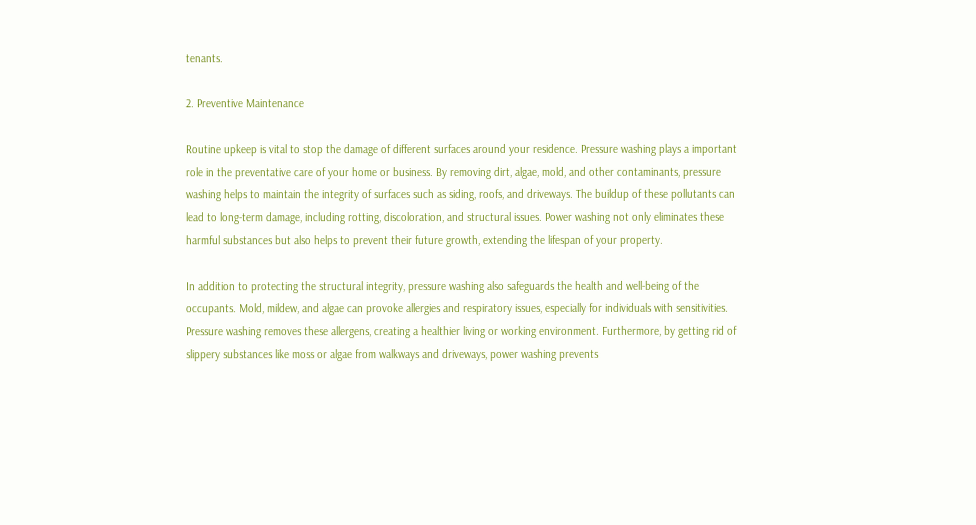tenants.

2. Preventive Maintenance

Routine upkeep is vital to stop the damage of different surfaces around your residence. Pressure washing plays a important role in the preventative care of your home or business. By removing dirt, algae, mold, and other contaminants, pressure washing helps to maintain the integrity of surfaces such as siding, roofs, and driveways. The buildup of these pollutants can lead to long-term damage, including rotting, discoloration, and structural issues. Power washing not only eliminates these harmful substances but also helps to prevent their future growth, extending the lifespan of your property.

In addition to protecting the structural integrity, pressure washing also safeguards the health and well-being of the occupants. Mold, mildew, and algae can provoke allergies and respiratory issues, especially for individuals with sensitivities. Pressure washing removes these allergens, creating a healthier living or working environment. Furthermore, by getting rid of slippery substances like moss or algae from walkways and driveways, power washing prevents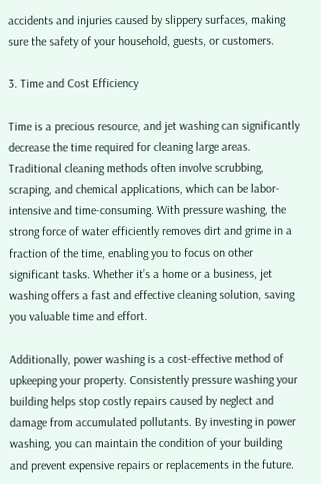accidents and injuries caused by slippery surfaces, making sure the safety of your household, guests, or customers.

3. Time and Cost Efficiency

Time is a precious resource, and jet washing can significantly decrease the time required for cleaning large areas. Traditional cleaning methods often involve scrubbing, scraping, and chemical applications, which can be labor-intensive and time-consuming. With pressure washing, the strong force of water efficiently removes dirt and grime in a fraction of the time, enabling you to focus on other significant tasks. Whether it’s a home or a business, jet washing offers a fast and effective cleaning solution, saving you valuable time and effort.

Additionally, power washing is a cost-effective method of upkeeping your property. Consistently pressure washing your building helps stop costly repairs caused by neglect and damage from accumulated pollutants. By investing in power washing, you can maintain the condition of your building and prevent expensive repairs or replacements in the future.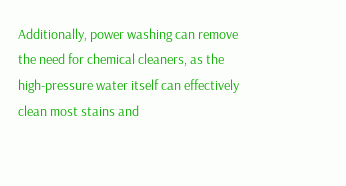Additionally, power washing can remove the need for chemical cleaners, as the high-pressure water itself can effectively clean most stains and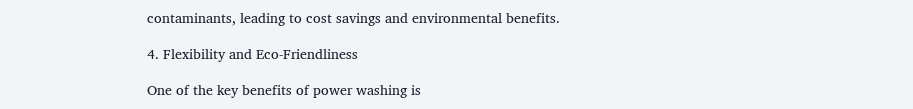contaminants, leading to cost savings and environmental benefits.

4. Flexibility and Eco-Friendliness

One of the key benefits of power washing is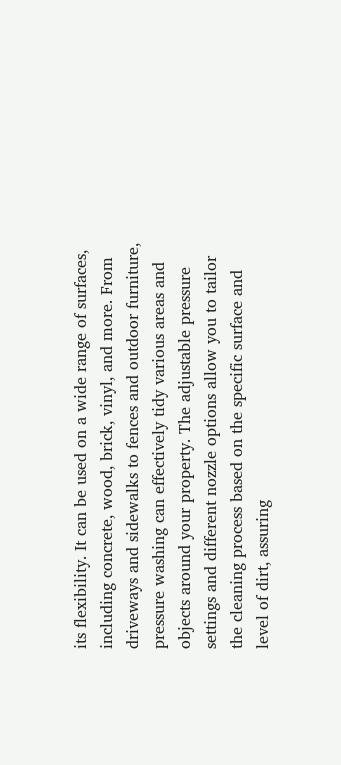its flexibility. It can be used on a wide range of surfaces, including concrete, wood, brick, vinyl, and more. From driveways and sidewalks to fences and outdoor furniture, pressure washing can effectively tidy various areas and objects around your property. The adjustable pressure settings and different nozzle options allow you to tailor the cleaning process based on the specific surface and level of dirt, assuring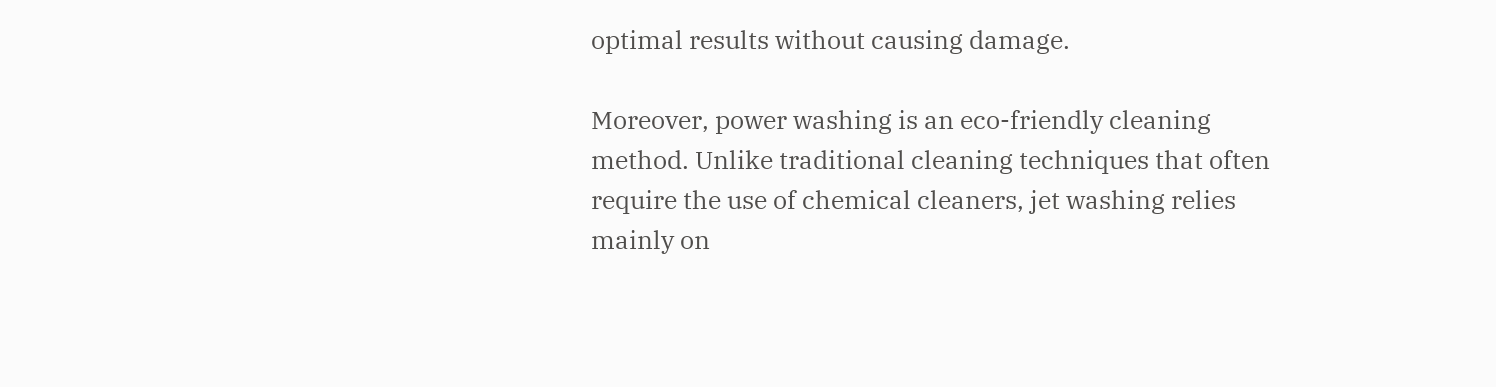optimal results without causing damage.

Moreover, power washing is an eco-friendly cleaning method. Unlike traditional cleaning techniques that often require the use of chemical cleaners, jet washing relies mainly on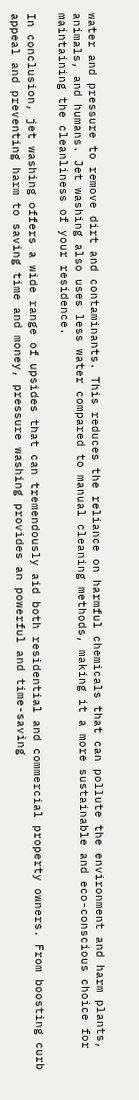water and pressure to remove dirt and contaminants. This reduces the reliance on harmful chemicals that can pollute the environment and harm plants, animals, and humans. Jet washing also uses less water compared to manual cleaning methods, making it a more sustainable and eco-conscious choice for maintaining the cleanliness of your residence.

In conclusion, jet washing offers a wide range of upsides that can tremendously aid both residential and commercial property owners. From boosting curb appeal and preventing harm to saving time and money, pressure washing provides an powerful and time-saving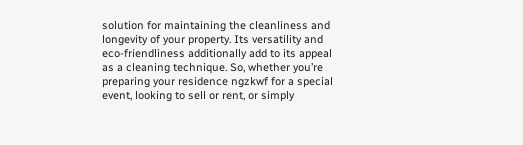solution for maintaining the cleanliness and longevity of your property. Its versatility and eco-friendliness additionally add to its appeal as a cleaning technique. So, whether you’re preparing your residence ngzkwf for a special event, looking to sell or rent, or simply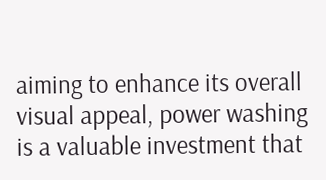aiming to enhance its overall visual appeal, power washing is a valuable investment that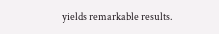yields remarkable results.